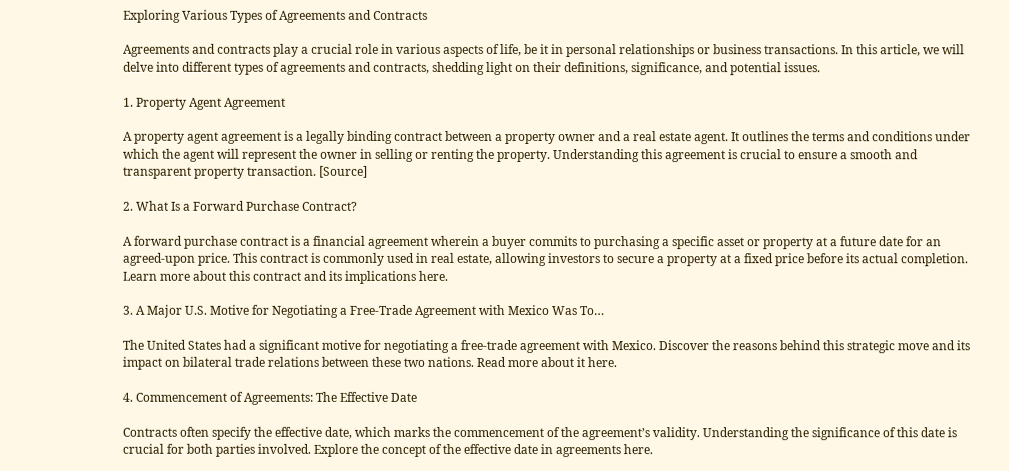Exploring Various Types of Agreements and Contracts

Agreements and contracts play a crucial role in various aspects of life, be it in personal relationships or business transactions. In this article, we will delve into different types of agreements and contracts, shedding light on their definitions, significance, and potential issues.

1. Property Agent Agreement

A property agent agreement is a legally binding contract between a property owner and a real estate agent. It outlines the terms and conditions under which the agent will represent the owner in selling or renting the property. Understanding this agreement is crucial to ensure a smooth and transparent property transaction. [Source]

2. What Is a Forward Purchase Contract?

A forward purchase contract is a financial agreement wherein a buyer commits to purchasing a specific asset or property at a future date for an agreed-upon price. This contract is commonly used in real estate, allowing investors to secure a property at a fixed price before its actual completion. Learn more about this contract and its implications here.

3. A Major U.S. Motive for Negotiating a Free-Trade Agreement with Mexico Was To…

The United States had a significant motive for negotiating a free-trade agreement with Mexico. Discover the reasons behind this strategic move and its impact on bilateral trade relations between these two nations. Read more about it here.

4. Commencement of Agreements: The Effective Date

Contracts often specify the effective date, which marks the commencement of the agreement’s validity. Understanding the significance of this date is crucial for both parties involved. Explore the concept of the effective date in agreements here.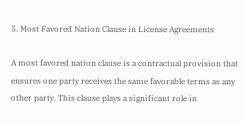5. Most Favored Nation Clause in License Agreements

A most favored nation clause is a contractual provision that ensures one party receives the same favorable terms as any other party. This clause plays a significant role in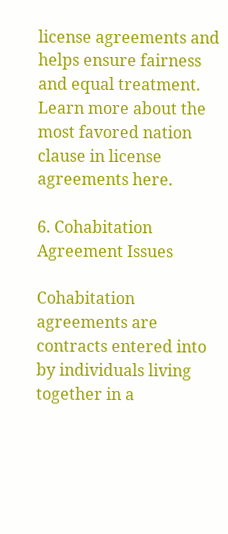license agreements and helps ensure fairness and equal treatment. Learn more about the most favored nation clause in license agreements here.

6. Cohabitation Agreement Issues

Cohabitation agreements are contracts entered into by individuals living together in a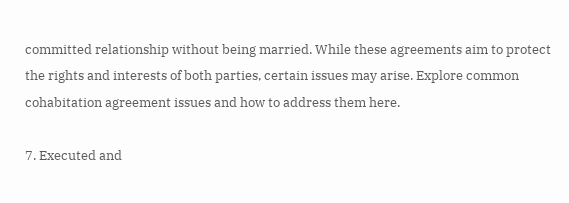committed relationship without being married. While these agreements aim to protect the rights and interests of both parties, certain issues may arise. Explore common cohabitation agreement issues and how to address them here.

7. Executed and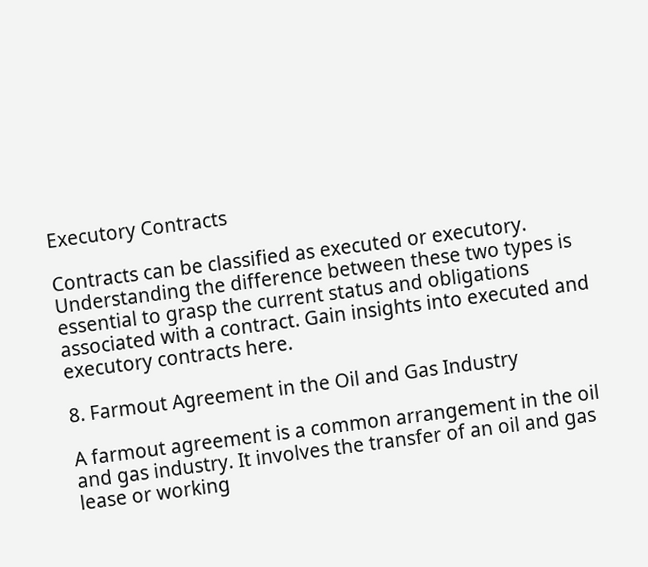Executory Contracts

Contracts can be classified as executed or executory. Understanding the difference between these two types is essential to grasp the current status and obligations associated with a contract. Gain insights into executed and executory contracts here.

8. Farmout Agreement in the Oil and Gas Industry

A farmout agreement is a common arrangement in the oil and gas industry. It involves the transfer of an oil and gas lease or working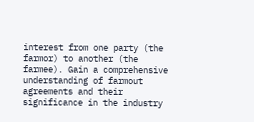interest from one party (the farmor) to another (the farmee). Gain a comprehensive understanding of farmout agreements and their significance in the industry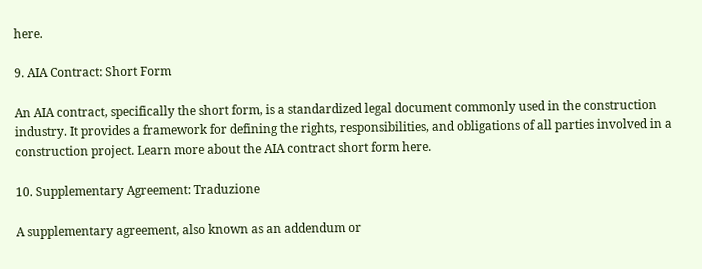here.

9. AIA Contract: Short Form

An AIA contract, specifically the short form, is a standardized legal document commonly used in the construction industry. It provides a framework for defining the rights, responsibilities, and obligations of all parties involved in a construction project. Learn more about the AIA contract short form here.

10. Supplementary Agreement: Traduzione

A supplementary agreement, also known as an addendum or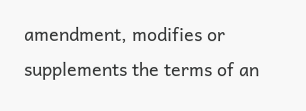amendment, modifies or supplements the terms of an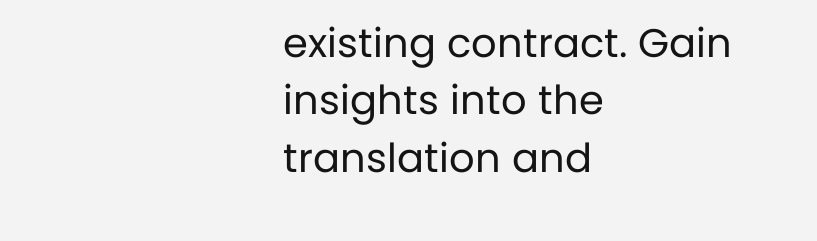existing contract. Gain insights into the translation and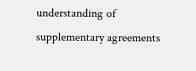understanding of supplementary agreements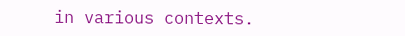in various contexts.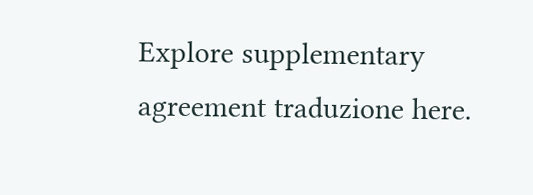Explore supplementary agreement traduzione here.